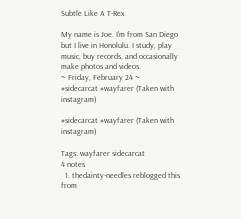Subtle Like A T-Rex

My name is Joe. I'm from San Diego but I live in Honolulu. I study, play music, buy records, and occasionally make photos and videos.
~ Friday, February 24 ~
#sidecarcat #wayfarer (Taken with instagram)

#sidecarcat #wayfarer (Taken with instagram)

Tags: wayfarer sidecarcat
4 notes
  1. thedainty-needles reblogged this from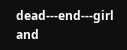dead---end---girl and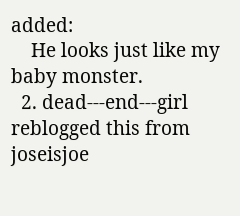added:
    He looks just like my baby monster.
  2. dead---end---girl reblogged this from joseisjoe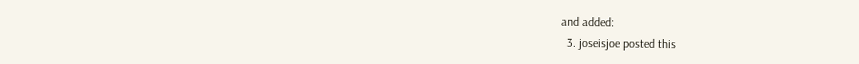and added:
  3. joseisjoe posted this